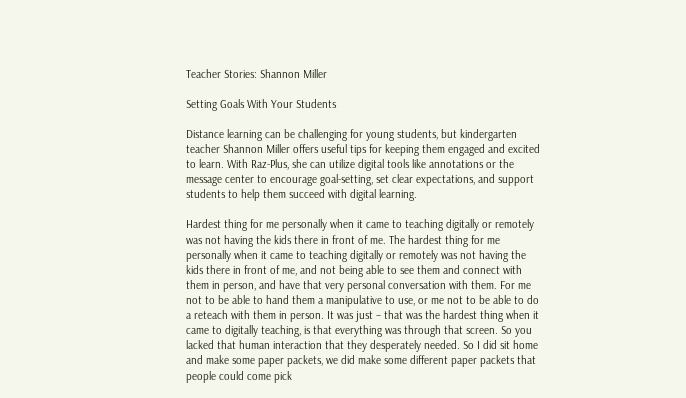Teacher Stories: Shannon Miller

Setting Goals With Your Students

Distance learning can be challenging for young students, but kindergarten teacher Shannon Miller offers useful tips for keeping them engaged and excited to learn. With Raz-Plus, she can utilize digital tools like annotations or the message center to encourage goal-setting, set clear expectations, and support students to help them succeed with digital learning.

Hardest thing for me personally when it came to teaching digitally or remotely was not having the kids there in front of me. The hardest thing for me personally when it came to teaching digitally or remotely was not having the kids there in front of me, and not being able to see them and connect with them in person, and have that very personal conversation with them. For me not to be able to hand them a manipulative to use, or me not to be able to do a reteach with them in person. It was just – that was the hardest thing when it came to digitally teaching, is that everything was through that screen. So you lacked that human interaction that they desperately needed. So I did sit home and make some paper packets, we did make some different paper packets that people could come pick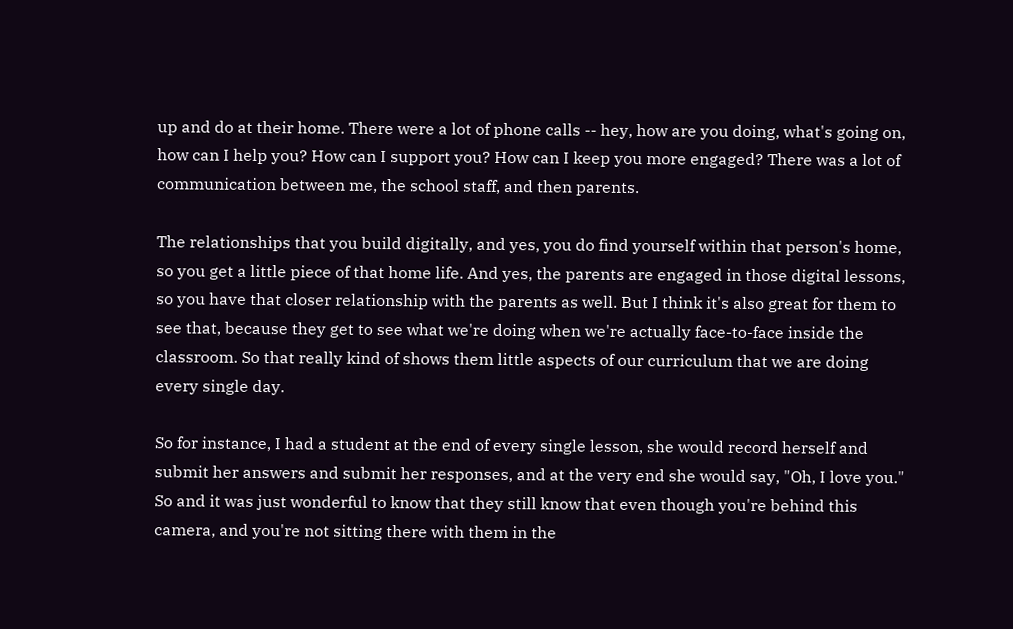up and do at their home. There were a lot of phone calls -- hey, how are you doing, what's going on, how can I help you? How can I support you? How can I keep you more engaged? There was a lot of communication between me, the school staff, and then parents.

The relationships that you build digitally, and yes, you do find yourself within that person's home, so you get a little piece of that home life. And yes, the parents are engaged in those digital lessons, so you have that closer relationship with the parents as well. But I think it's also great for them to see that, because they get to see what we're doing when we're actually face-to-face inside the classroom. So that really kind of shows them little aspects of our curriculum that we are doing every single day.

So for instance, I had a student at the end of every single lesson, she would record herself and submit her answers and submit her responses, and at the very end she would say, "Oh, I love you." So and it was just wonderful to know that they still know that even though you're behind this camera, and you're not sitting there with them in the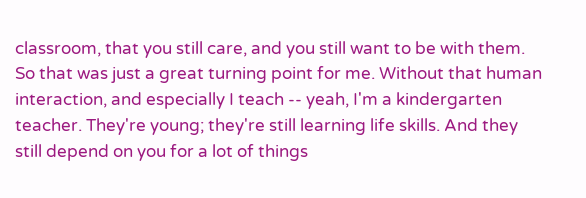classroom, that you still care, and you still want to be with them. So that was just a great turning point for me. Without that human interaction, and especially I teach -- yeah, I'm a kindergarten teacher. They're young; they're still learning life skills. And they still depend on you for a lot of things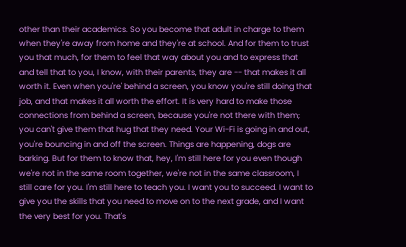other than their academics. So you become that adult in charge to them when they're away from home and they're at school. And for them to trust you that much, for them to feel that way about you and to express that and tell that to you, I know, with their parents, they are -- that makes it all worth it. Even when you're' behind a screen, you know you're still doing that job, and that makes it all worth the effort. It is very hard to make those connections from behind a screen, because you're not there with them; you can't give them that hug that they need. Your Wi-Fi is going in and out, you're bouncing in and off the screen. Things are happening, dogs are barking. But for them to know that, hey, I'm still here for you even though we're not in the same room together, we're not in the same classroom, I still care for you. I'm still here to teach you. I want you to succeed. I want to give you the skills that you need to move on to the next grade, and I want the very best for you. That's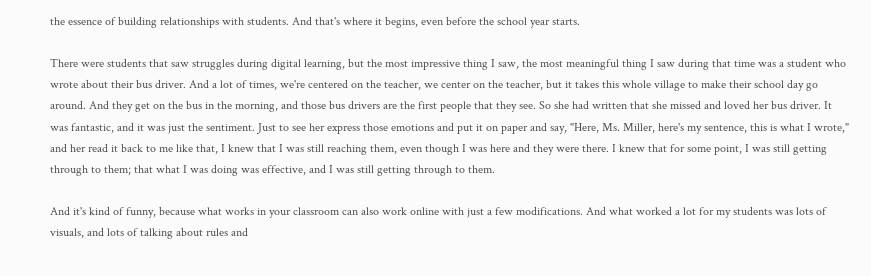the essence of building relationships with students. And that's where it begins, even before the school year starts.

There were students that saw struggles during digital learning, but the most impressive thing I saw, the most meaningful thing I saw during that time was a student who wrote about their bus driver. And a lot of times, we're centered on the teacher, we center on the teacher, but it takes this whole village to make their school day go around. And they get on the bus in the morning, and those bus drivers are the first people that they see. So she had written that she missed and loved her bus driver. It was fantastic, and it was just the sentiment. Just to see her express those emotions and put it on paper and say, "Here, Ms. Miller, here's my sentence, this is what I wrote," and her read it back to me like that, I knew that I was still reaching them, even though I was here and they were there. I knew that for some point, I was still getting through to them; that what I was doing was effective, and I was still getting through to them.

And it's kind of funny, because what works in your classroom can also work online with just a few modifications. And what worked a lot for my students was lots of visuals, and lots of talking about rules and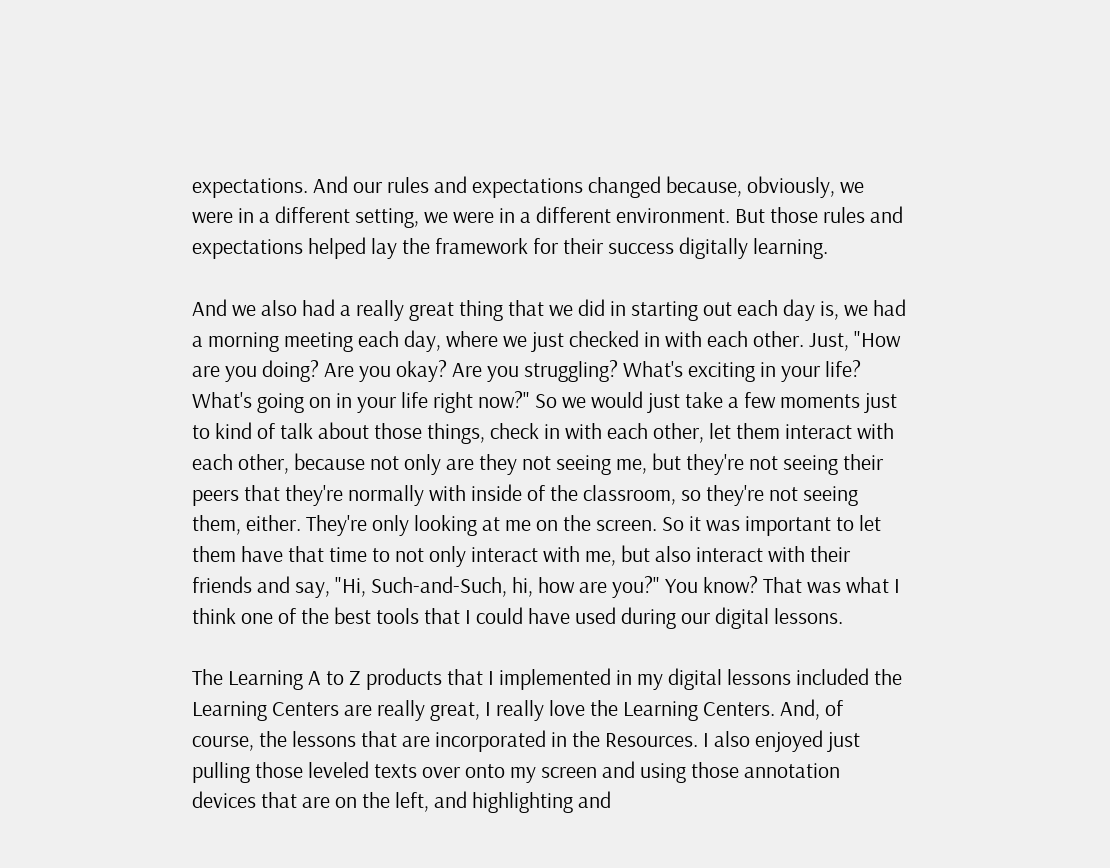expectations. And our rules and expectations changed because, obviously, we were in a different setting, we were in a different environment. But those rules and expectations helped lay the framework for their success digitally learning.

And we also had a really great thing that we did in starting out each day is, we had a morning meeting each day, where we just checked in with each other. Just, "How are you doing? Are you okay? Are you struggling? What's exciting in your life? What's going on in your life right now?" So we would just take a few moments just to kind of talk about those things, check in with each other, let them interact with each other, because not only are they not seeing me, but they're not seeing their peers that they're normally with inside of the classroom, so they're not seeing them, either. They're only looking at me on the screen. So it was important to let them have that time to not only interact with me, but also interact with their friends and say, "Hi, Such-and-Such, hi, how are you?" You know? That was what I think one of the best tools that I could have used during our digital lessons.

The Learning A to Z products that I implemented in my digital lessons included the Learning Centers are really great, I really love the Learning Centers. And, of course, the lessons that are incorporated in the Resources. I also enjoyed just pulling those leveled texts over onto my screen and using those annotation devices that are on the left, and highlighting and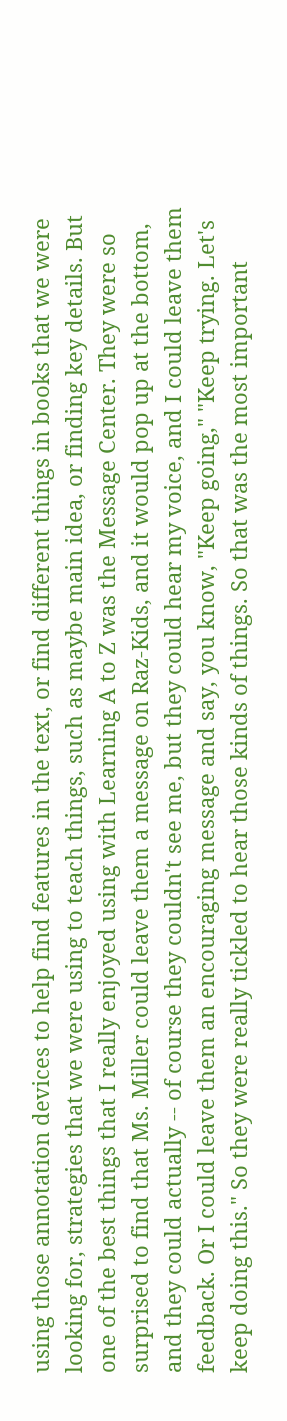using those annotation devices to help find features in the text, or find different things in books that we were looking for, strategies that we were using to teach things, such as maybe main idea, or finding key details. But one of the best things that I really enjoyed using with Learning A to Z was the Message Center. They were so surprised to find that Ms. Miller could leave them a message on Raz-Kids, and it would pop up at the bottom, and they could actually -- of course they couldn't see me, but they could hear my voice, and I could leave them feedback. Or I could leave them an encouraging message and say, you know, "Keep going," "Keep trying. Let's keep doing this." So they were really tickled to hear those kinds of things. So that was the most important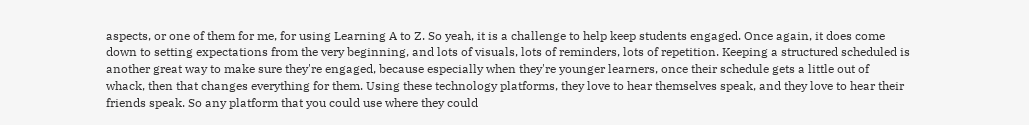aspects, or one of them for me, for using Learning A to Z. So yeah, it is a challenge to help keep students engaged. Once again, it does come down to setting expectations from the very beginning, and lots of visuals, lots of reminders, lots of repetition. Keeping a structured scheduled is another great way to make sure they're engaged, because especially when they're younger learners, once their schedule gets a little out of whack, then that changes everything for them. Using these technology platforms, they love to hear themselves speak, and they love to hear their friends speak. So any platform that you could use where they could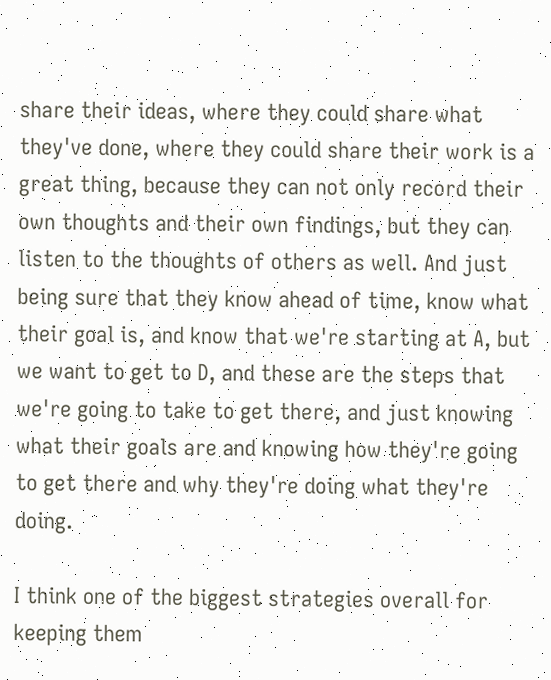share their ideas, where they could share what they've done, where they could share their work is a great thing, because they can not only record their own thoughts and their own findings, but they can listen to the thoughts of others as well. And just being sure that they know ahead of time, know what their goal is, and know that we're starting at A, but we want to get to D, and these are the steps that we're going to take to get there, and just knowing what their goals are and knowing how they're going to get there and why they're doing what they're doing.

I think one of the biggest strategies overall for keeping them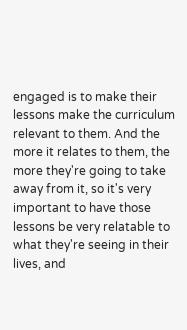engaged is to make their lessons make the curriculum relevant to them. And the more it relates to them, the more they're going to take away from it, so it's very important to have those lessons be very relatable to what they're seeing in their lives, and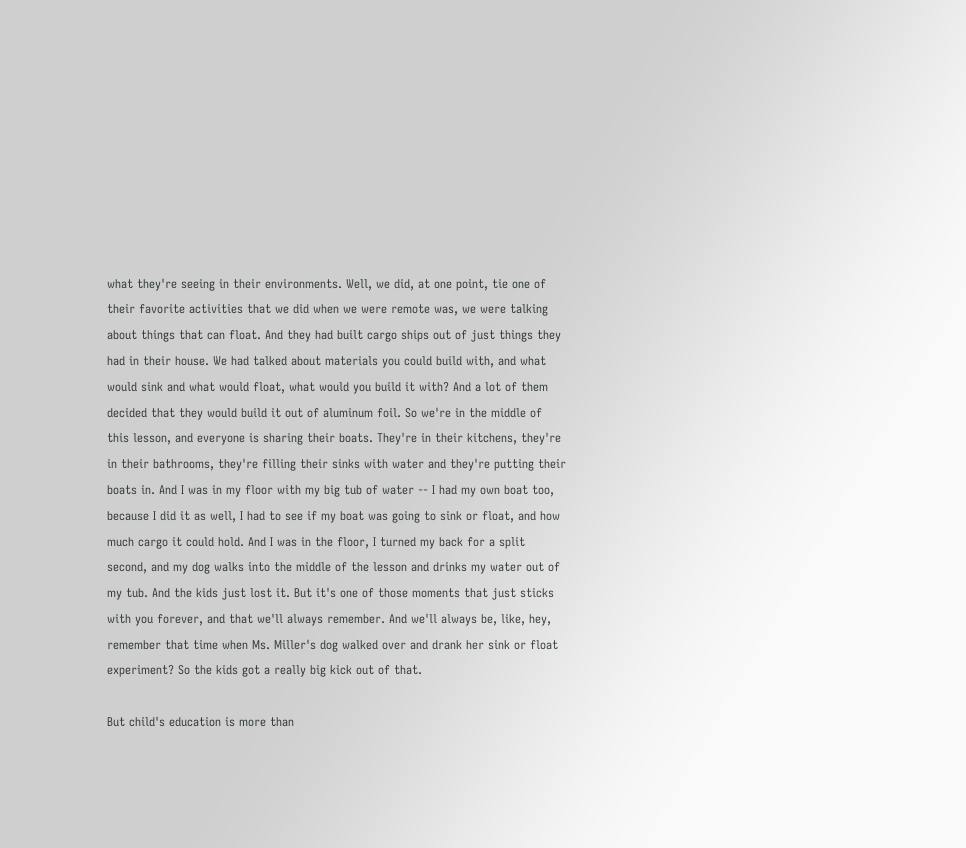what they're seeing in their environments. Well, we did, at one point, tie one of their favorite activities that we did when we were remote was, we were talking about things that can float. And they had built cargo ships out of just things they had in their house. We had talked about materials you could build with, and what would sink and what would float, what would you build it with? And a lot of them decided that they would build it out of aluminum foil. So we're in the middle of this lesson, and everyone is sharing their boats. They're in their kitchens, they're in their bathrooms, they're filling their sinks with water and they're putting their boats in. And I was in my floor with my big tub of water -- I had my own boat too, because I did it as well, I had to see if my boat was going to sink or float, and how much cargo it could hold. And I was in the floor, I turned my back for a split second, and my dog walks into the middle of the lesson and drinks my water out of my tub. And the kids just lost it. But it's one of those moments that just sticks with you forever, and that we'll always remember. And we'll always be, like, hey, remember that time when Ms. Miller's dog walked over and drank her sink or float experiment? So the kids got a really big kick out of that.

But child's education is more than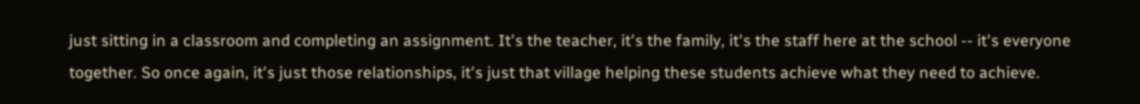just sitting in a classroom and completing an assignment. It's the teacher, it's the family, it's the staff here at the school -- it's everyone together. So once again, it's just those relationships, it's just that village helping these students achieve what they need to achieve.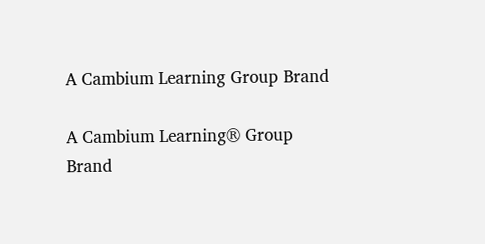A Cambium Learning Group Brand

A Cambium Learning® Group Brand